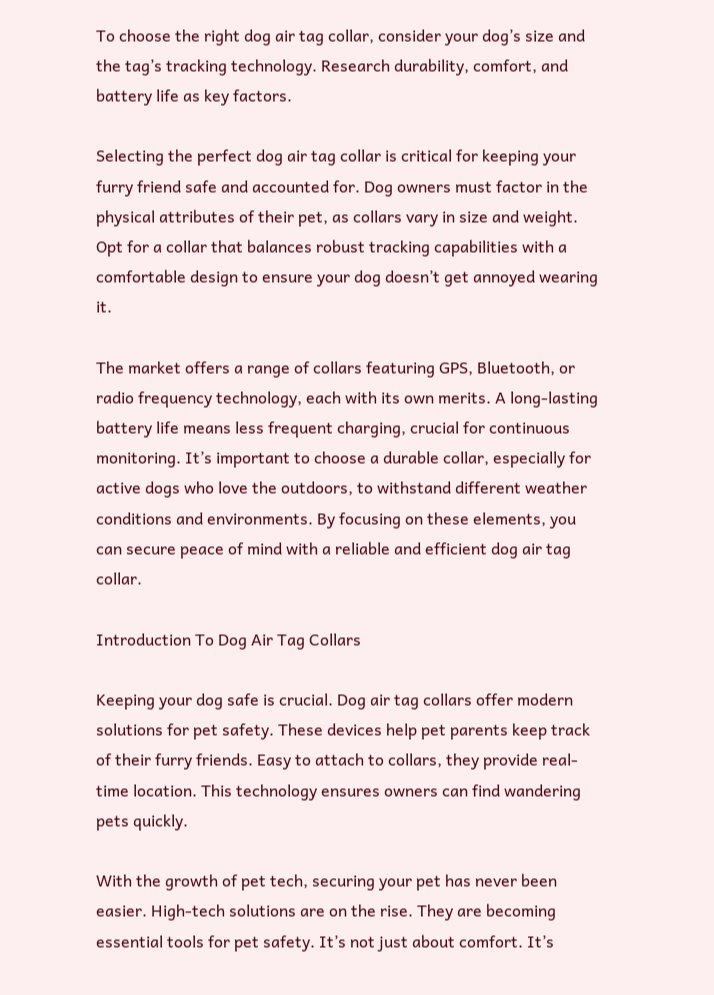To choose the right dog air tag collar, consider your dog’s size and the tag’s tracking technology. Research durability, comfort, and battery life as key factors.

Selecting the perfect dog air tag collar is critical for keeping your furry friend safe and accounted for. Dog owners must factor in the physical attributes of their pet, as collars vary in size and weight. Opt for a collar that balances robust tracking capabilities with a comfortable design to ensure your dog doesn’t get annoyed wearing it.

The market offers a range of collars featuring GPS, Bluetooth, or radio frequency technology, each with its own merits. A long-lasting battery life means less frequent charging, crucial for continuous monitoring. It’s important to choose a durable collar, especially for active dogs who love the outdoors, to withstand different weather conditions and environments. By focusing on these elements, you can secure peace of mind with a reliable and efficient dog air tag collar.

Introduction To Dog Air Tag Collars

Keeping your dog safe is crucial. Dog air tag collars offer modern solutions for pet safety. These devices help pet parents keep track of their furry friends. Easy to attach to collars, they provide real-time location. This technology ensures owners can find wandering pets quickly.

With the growth of pet tech, securing your pet has never been easier. High-tech solutions are on the rise. They are becoming essential tools for pet safety. It’s not just about comfort. It’s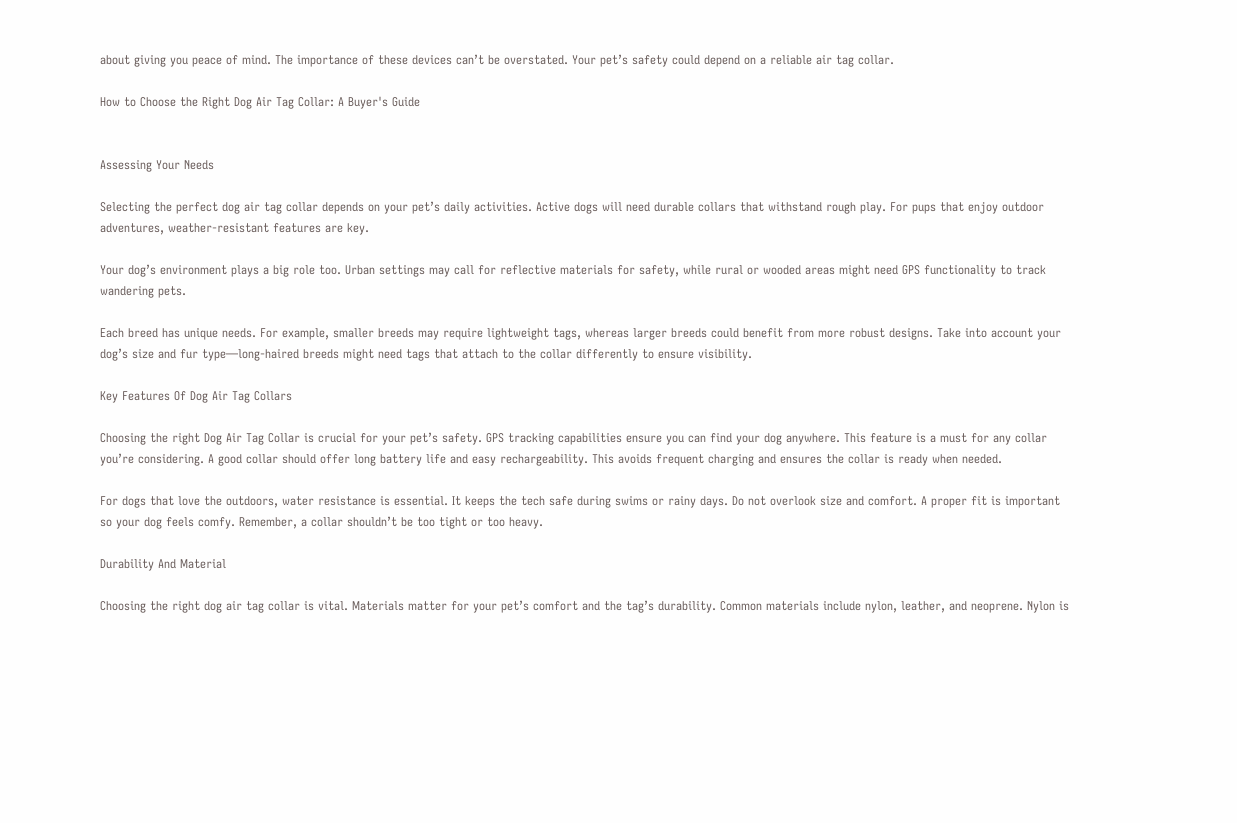about giving you peace of mind. The importance of these devices can’t be overstated. Your pet’s safety could depend on a reliable air tag collar.

How to Choose the Right Dog Air Tag Collar: A Buyer's Guide


Assessing Your Needs

Selecting the perfect dog air tag collar depends on your pet’s daily activities. Active dogs will need durable collars that withstand rough play. For pups that enjoy outdoor adventures, weather-resistant features are key.

Your dog’s environment plays a big role too. Urban settings may call for reflective materials for safety, while rural or wooded areas might need GPS functionality to track wandering pets.

Each breed has unique needs. For example, smaller breeds may require lightweight tags, whereas larger breeds could benefit from more robust designs. Take into account your dog’s size and fur type—long-haired breeds might need tags that attach to the collar differently to ensure visibility.

Key Features Of Dog Air Tag Collars

Choosing the right Dog Air Tag Collar is crucial for your pet’s safety. GPS tracking capabilities ensure you can find your dog anywhere. This feature is a must for any collar you’re considering. A good collar should offer long battery life and easy rechargeability. This avoids frequent charging and ensures the collar is ready when needed.

For dogs that love the outdoors, water resistance is essential. It keeps the tech safe during swims or rainy days. Do not overlook size and comfort. A proper fit is important so your dog feels comfy. Remember, a collar shouldn’t be too tight or too heavy.

Durability And Material

Choosing the right dog air tag collar is vital. Materials matter for your pet’s comfort and the tag’s durability. Common materials include nylon, leather, and neoprene. Nylon is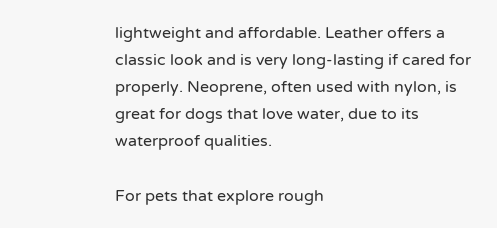lightweight and affordable. Leather offers a classic look and is very long-lasting if cared for properly. Neoprene, often used with nylon, is great for dogs that love water, due to its waterproof qualities.

For pets that explore rough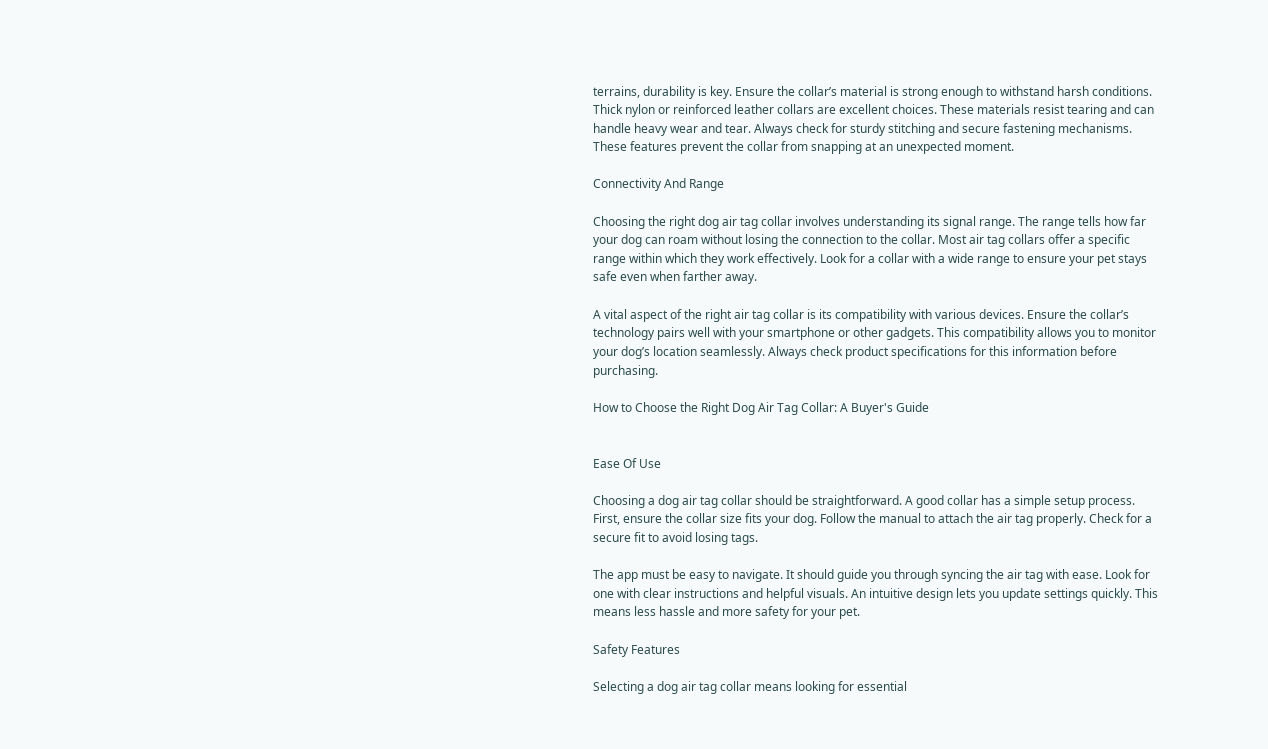terrains, durability is key. Ensure the collar’s material is strong enough to withstand harsh conditions. Thick nylon or reinforced leather collars are excellent choices. These materials resist tearing and can handle heavy wear and tear. Always check for sturdy stitching and secure fastening mechanisms. These features prevent the collar from snapping at an unexpected moment.

Connectivity And Range

Choosing the right dog air tag collar involves understanding its signal range. The range tells how far your dog can roam without losing the connection to the collar. Most air tag collars offer a specific range within which they work effectively. Look for a collar with a wide range to ensure your pet stays safe even when farther away.

A vital aspect of the right air tag collar is its compatibility with various devices. Ensure the collar’s technology pairs well with your smartphone or other gadgets. This compatibility allows you to monitor your dog’s location seamlessly. Always check product specifications for this information before purchasing.

How to Choose the Right Dog Air Tag Collar: A Buyer's Guide


Ease Of Use

Choosing a dog air tag collar should be straightforward. A good collar has a simple setup process. First, ensure the collar size fits your dog. Follow the manual to attach the air tag properly. Check for a secure fit to avoid losing tags.

The app must be easy to navigate. It should guide you through syncing the air tag with ease. Look for one with clear instructions and helpful visuals. An intuitive design lets you update settings quickly. This means less hassle and more safety for your pet.

Safety Features

Selecting a dog air tag collar means looking for essential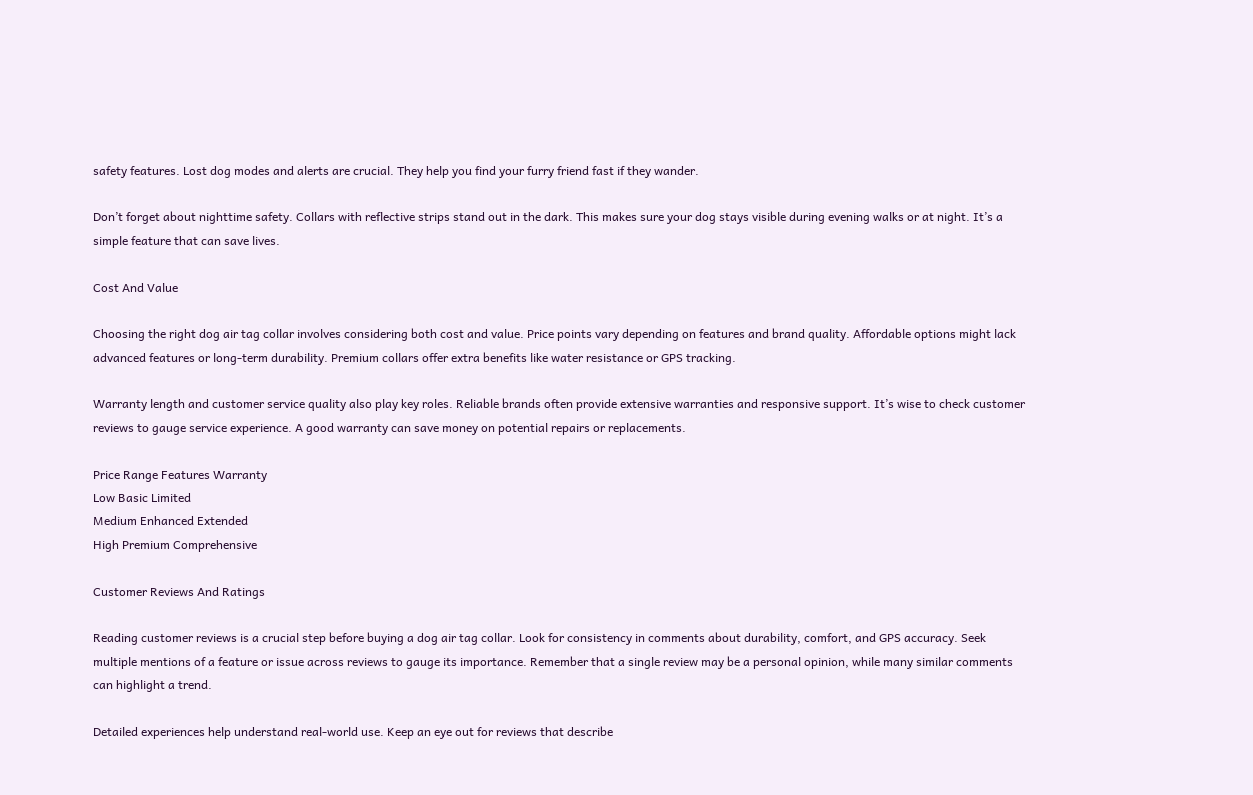safety features. Lost dog modes and alerts are crucial. They help you find your furry friend fast if they wander.

Don’t forget about nighttime safety. Collars with reflective strips stand out in the dark. This makes sure your dog stays visible during evening walks or at night. It’s a simple feature that can save lives.

Cost And Value

Choosing the right dog air tag collar involves considering both cost and value. Price points vary depending on features and brand quality. Affordable options might lack advanced features or long-term durability. Premium collars offer extra benefits like water resistance or GPS tracking.

Warranty length and customer service quality also play key roles. Reliable brands often provide extensive warranties and responsive support. It’s wise to check customer reviews to gauge service experience. A good warranty can save money on potential repairs or replacements.

Price Range Features Warranty
Low Basic Limited
Medium Enhanced Extended
High Premium Comprehensive

Customer Reviews And Ratings

Reading customer reviews is a crucial step before buying a dog air tag collar. Look for consistency in comments about durability, comfort, and GPS accuracy. Seek multiple mentions of a feature or issue across reviews to gauge its importance. Remember that a single review may be a personal opinion, while many similar comments can highlight a trend.

Detailed experiences help understand real-world use. Keep an eye out for reviews that describe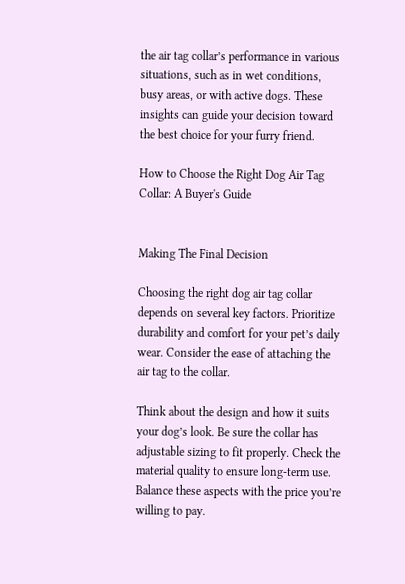the air tag collar’s performance in various situations, such as in wet conditions, busy areas, or with active dogs. These insights can guide your decision toward the best choice for your furry friend.

How to Choose the Right Dog Air Tag Collar: A Buyer's Guide


Making The Final Decision

Choosing the right dog air tag collar depends on several key factors. Prioritize durability and comfort for your pet’s daily wear. Consider the ease of attaching the air tag to the collar.

Think about the design and how it suits your dog’s look. Be sure the collar has adjustable sizing to fit properly. Check the material quality to ensure long-term use. Balance these aspects with the price you’re willing to pay.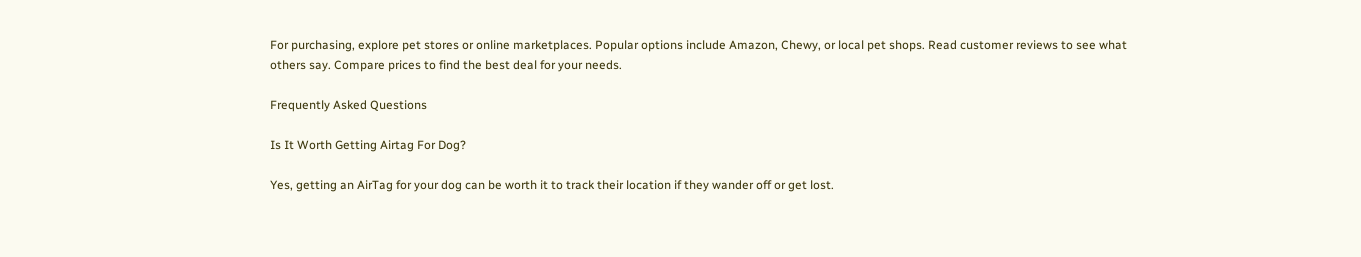For purchasing, explore pet stores or online marketplaces. Popular options include Amazon, Chewy, or local pet shops. Read customer reviews to see what others say. Compare prices to find the best deal for your needs.

Frequently Asked Questions

Is It Worth Getting Airtag For Dog?

Yes, getting an AirTag for your dog can be worth it to track their location if they wander off or get lost.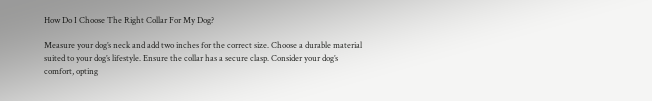How Do I Choose The Right Collar For My Dog?

Measure your dog’s neck and add two inches for the correct size. Choose a durable material suited to your dog’s lifestyle. Ensure the collar has a secure clasp. Consider your dog’s comfort, opting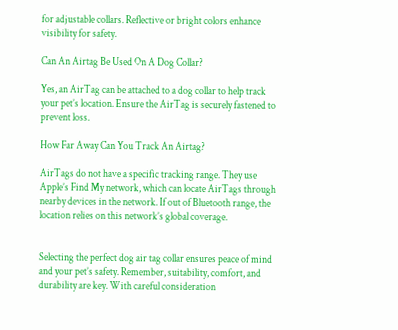for adjustable collars. Reflective or bright colors enhance visibility for safety.

Can An Airtag Be Used On A Dog Collar?

Yes, an AirTag can be attached to a dog collar to help track your pet’s location. Ensure the AirTag is securely fastened to prevent loss.

How Far Away Can You Track An Airtag?

AirTags do not have a specific tracking range. They use Apple’s Find My network, which can locate AirTags through nearby devices in the network. If out of Bluetooth range, the location relies on this network’s global coverage.


Selecting the perfect dog air tag collar ensures peace of mind and your pet’s safety. Remember, suitability, comfort, and durability are key. With careful consideration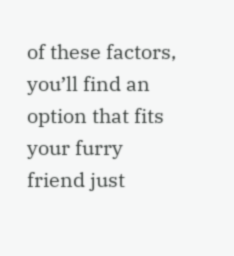of these factors, you’ll find an option that fits your furry friend just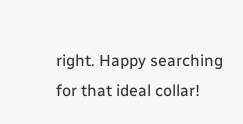right. Happy searching for that ideal collar!